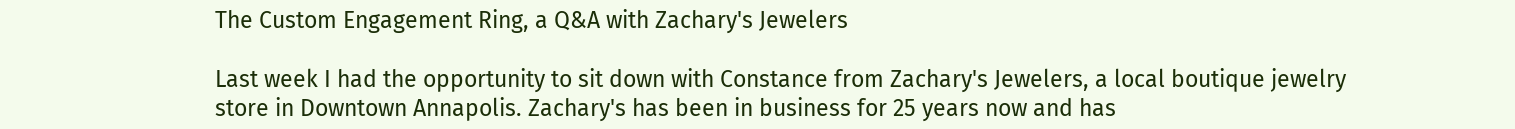The Custom Engagement Ring, a Q&A with Zachary's Jewelers

Last week I had the opportunity to sit down with Constance from Zachary's Jewelers, a local boutique jewelry store in Downtown Annapolis. Zachary's has been in business for 25 years now and has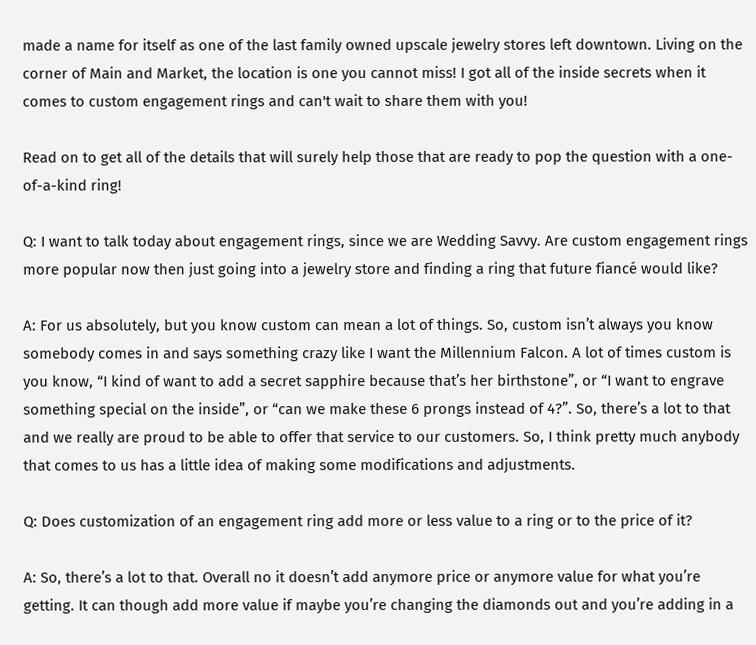made a name for itself as one of the last family owned upscale jewelry stores left downtown. Living on the corner of Main and Market, the location is one you cannot miss! I got all of the inside secrets when it comes to custom engagement rings and can't wait to share them with you!

Read on to get all of the details that will surely help those that are ready to pop the question with a one-of-a-kind ring!

Q: I want to talk today about engagement rings, since we are Wedding Savvy. Are custom engagement rings more popular now then just going into a jewelry store and finding a ring that future fiancé would like?

A: For us absolutely, but you know custom can mean a lot of things. So, custom isn’t always you know somebody comes in and says something crazy like I want the Millennium Falcon. A lot of times custom is you know, “I kind of want to add a secret sapphire because that’s her birthstone”, or “I want to engrave something special on the inside”, or “can we make these 6 prongs instead of 4?”. So, there’s a lot to that and we really are proud to be able to offer that service to our customers. So, I think pretty much anybody that comes to us has a little idea of making some modifications and adjustments.

Q: Does customization of an engagement ring add more or less value to a ring or to the price of it?

A: So, there’s a lot to that. Overall no it doesn’t add anymore price or anymore value for what you’re getting. It can though add more value if maybe you’re changing the diamonds out and you’re adding in a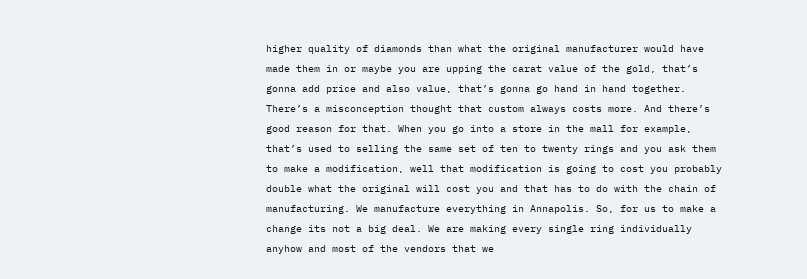higher quality of diamonds than what the original manufacturer would have made them in or maybe you are upping the carat value of the gold, that’s gonna add price and also value, that’s gonna go hand in hand together. There’s a misconception thought that custom always costs more. And there’s good reason for that. When you go into a store in the mall for example, that’s used to selling the same set of ten to twenty rings and you ask them to make a modification, well that modification is going to cost you probably double what the original will cost you and that has to do with the chain of manufacturing. We manufacture everything in Annapolis. So, for us to make a change its not a big deal. We are making every single ring individually anyhow and most of the vendors that we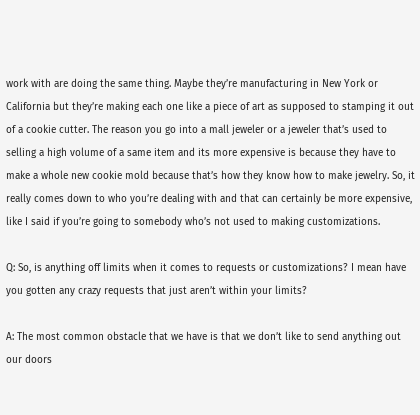work with are doing the same thing. Maybe they’re manufacturing in New York or California but they’re making each one like a piece of art as supposed to stamping it out of a cookie cutter. The reason you go into a mall jeweler or a jeweler that’s used to selling a high volume of a same item and its more expensive is because they have to make a whole new cookie mold because that’s how they know how to make jewelry. So, it really comes down to who you’re dealing with and that can certainly be more expensive, like I said if you’re going to somebody who’s not used to making customizations.

Q: So, is anything off limits when it comes to requests or customizations? I mean have you gotten any crazy requests that just aren’t within your limits?

A: The most common obstacle that we have is that we don’t like to send anything out our doors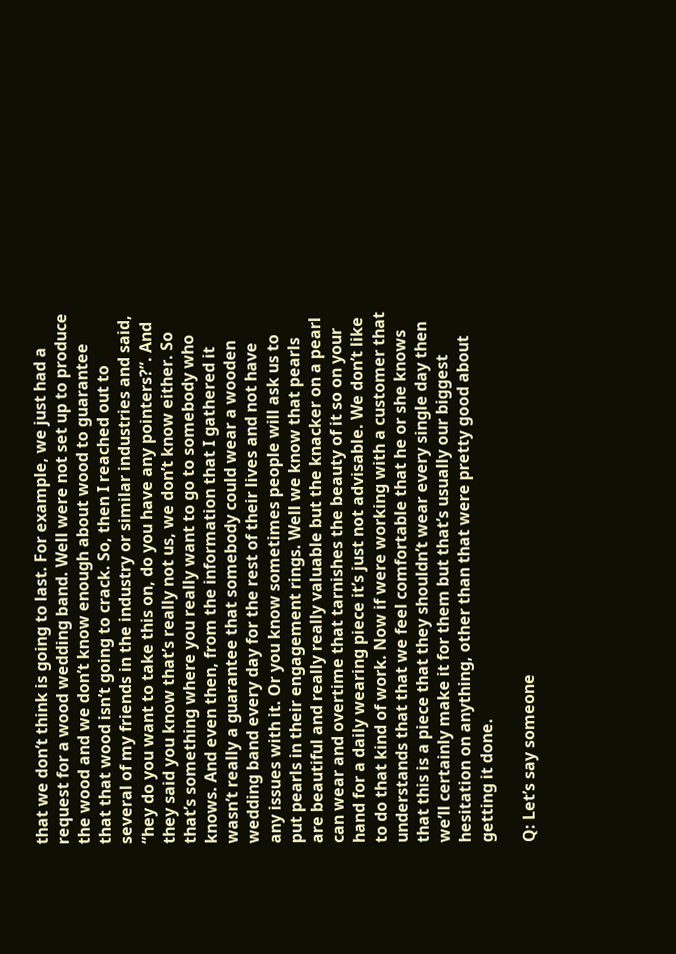that we don’t think is going to last. For example, we just had a request for a wood wedding band. Well were not set up to produce the wood and we don’t know enough about wood to guarantee that that wood isn’t going to crack. So, then I reached out to several of my friends in the industry or similar industries and said, “hey do you want to take this on, do you have any pointers?”. And they said you know that’s really not us, we don’t know either. So that’s something where you really want to go to somebody who knows. And even then, from the information that I gathered it wasn’t really a guarantee that somebody could wear a wooden wedding band every day for the rest of their lives and not have any issues with it. Or you know sometimes people will ask us to put pearls in their engagement rings. Well we know that pearls are beautiful and really really valuable but the knacker on a pearl can wear and overtime that tarnishes the beauty of it so on your hand for a daily wearing piece it’s just not advisable. We don’t like to do that kind of work. Now if were working with a customer that understands that that we feel comfortable that he or she knows that this is a piece that they shouldn’t wear every single day then we’ll certainly make it for them but that’s usually our biggest hesitation on anything, other than that were pretty good about getting it done.

Q: Let’s say someone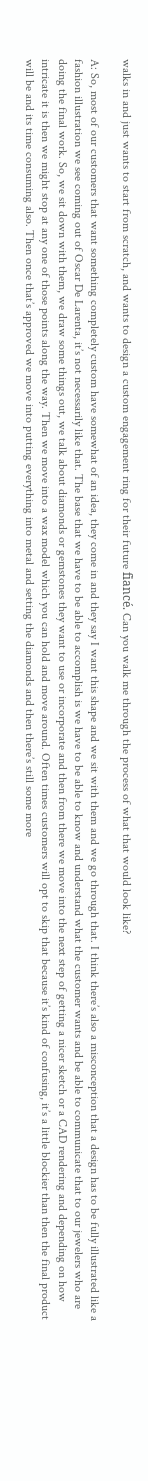walks in and just wants to start from scratch, and wants to design a custom engagement ring for their future fiancé. Can you walk me through the process of what that would look like?

A: So, most of our customers that want something completely custom have somewhat of an idea, they come in and they say I want this shape and we sit with them and we go through that. I think there’s also a misconception that a design has to be fully illustrated like a fashion illustration we see coming out of Oscar De Larenta, it’s not necessarily like that. The base that we have to be able to accomplish is we have to be able to know and understand what the customer wants and be able to communicate that to our jewelers who are doing the final work. So, we sit down with them, we draw some things out, we talk about diamonds or gemstones they want to use or incorporate and then from there we move into the next step of getting a nicer sketch or a CAD rendering and depending on how intricate it is then we might stop at any one of those points along the way. Then we move into a wax model which you can hold and move around. Often times customers will opt to skip that because it’s kind of confusing, it’s a little blockier than then the final product will be and its time consuming also. Then once that’s approved we move into putting everything into metal and setting the diamonds and then there’s still some more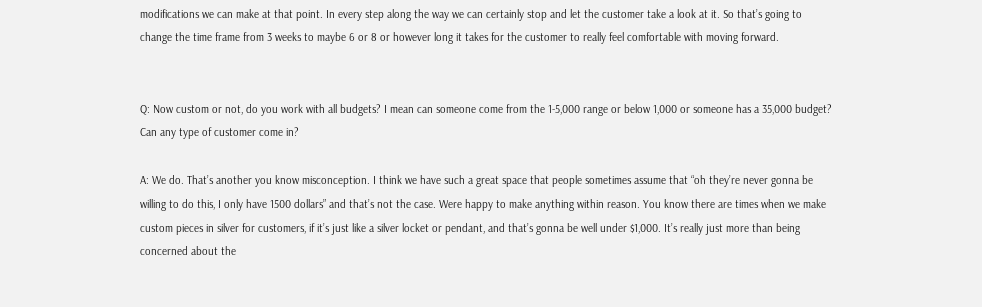modifications we can make at that point. In every step along the way we can certainly stop and let the customer take a look at it. So that’s going to change the time frame from 3 weeks to maybe 6 or 8 or however long it takes for the customer to really feel comfortable with moving forward.


Q: Now custom or not, do you work with all budgets? I mean can someone come from the 1-5,000 range or below 1,000 or someone has a 35,000 budget? Can any type of customer come in?

A: We do. That’s another you know misconception. I think we have such a great space that people sometimes assume that “oh they’re never gonna be willing to do this, I only have 1500 dollars” and that’s not the case. Were happy to make anything within reason. You know there are times when we make custom pieces in silver for customers, if it’s just like a silver locket or pendant, and that’s gonna be well under $1,000. It’s really just more than being concerned about the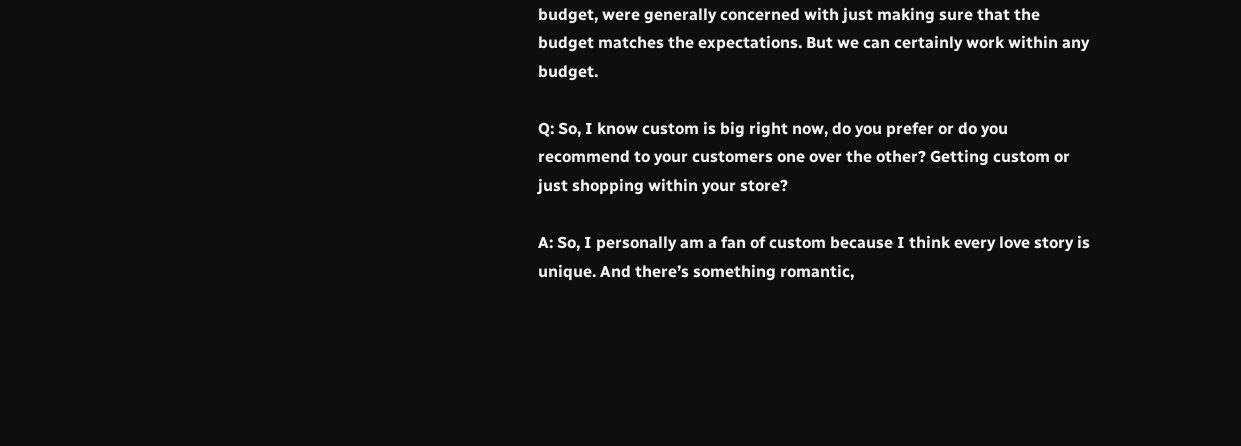budget, were generally concerned with just making sure that the budget matches the expectations. But we can certainly work within any budget.

Q: So, I know custom is big right now, do you prefer or do you recommend to your customers one over the other? Getting custom or just shopping within your store?

A: So, I personally am a fan of custom because I think every love story is unique. And there’s something romantic,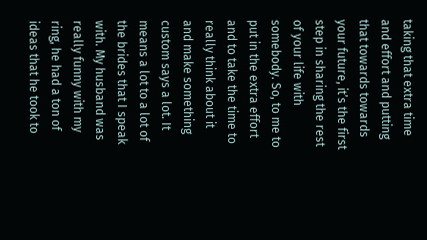taking that extra time and effort and putting that towards towards your future, it’s the first step in sharing the rest of your life with somebody. So, to me to put in the extra effort and to take the time to really think about it and make something custom says a lot. It means a lot to a lot of the brides that I speak with. My husband was really funny with my ring, he had a ton of ideas that he took to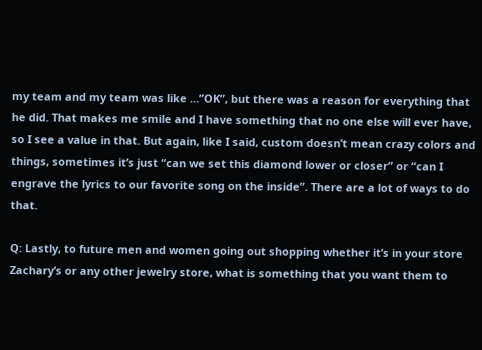my team and my team was like …”OK”, but there was a reason for everything that he did. That makes me smile and I have something that no one else will ever have, so I see a value in that. But again, like I said, custom doesn’t mean crazy colors and things, sometimes it’s just “can we set this diamond lower or closer” or “can I engrave the lyrics to our favorite song on the inside”. There are a lot of ways to do that.

Q: Lastly, to future men and women going out shopping whether it’s in your store Zachary’s or any other jewelry store, what is something that you want them to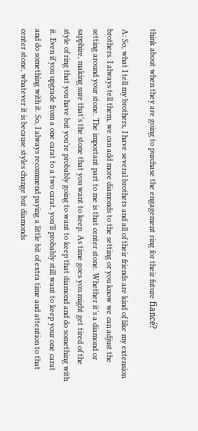think about when they are going to purchase the engagement ring for their future fiancé?

A: So, what I tell my brothers, I have several brothers and all of their friends are kind of like my extension brothers. I always tell them, we can add more diamonds to the setting or you know we can adjust the setting around your stone. The important part to me is that center stone. Whether it’s a diamond or sapphire, making sure that’s the stone that you want to keep. As time goes you might get tired of the style of ring that you have but you’re probably going to want to keep that diamond and do something with it. Even if you upgrade from a one carat to a two carat, you’ll probably still want to keep your one carat and do something with it. So, I always recommend paying a little bit of extra time and attention to that center stone, whatever it is because styles change but diamonds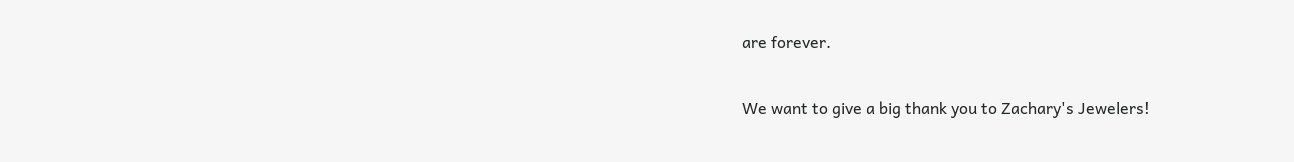are forever.

We want to give a big thank you to Zachary's Jewelers!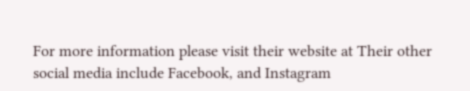For more information please visit their website at Their other social media include Facebook, and Instagram